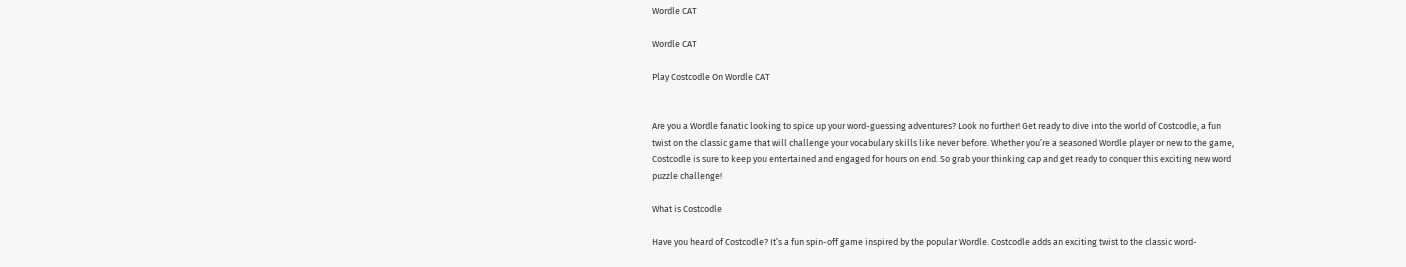Wordle CAT

Wordle CAT

Play Costcodle On Wordle CAT


Are you a Wordle fanatic looking to spice up your word-guessing adventures? Look no further! Get ready to dive into the world of Costcodle, a fun twist on the classic game that will challenge your vocabulary skills like never before. Whether you’re a seasoned Wordle player or new to the game, Costcodle is sure to keep you entertained and engaged for hours on end. So grab your thinking cap and get ready to conquer this exciting new word puzzle challenge!

What is Costcodle

Have you heard of Costcodle? It’s a fun spin-off game inspired by the popular Wordle. Costcodle adds an exciting twist to the classic word-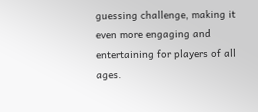guessing challenge, making it even more engaging and entertaining for players of all ages.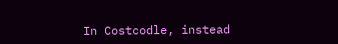In Costcodle, instead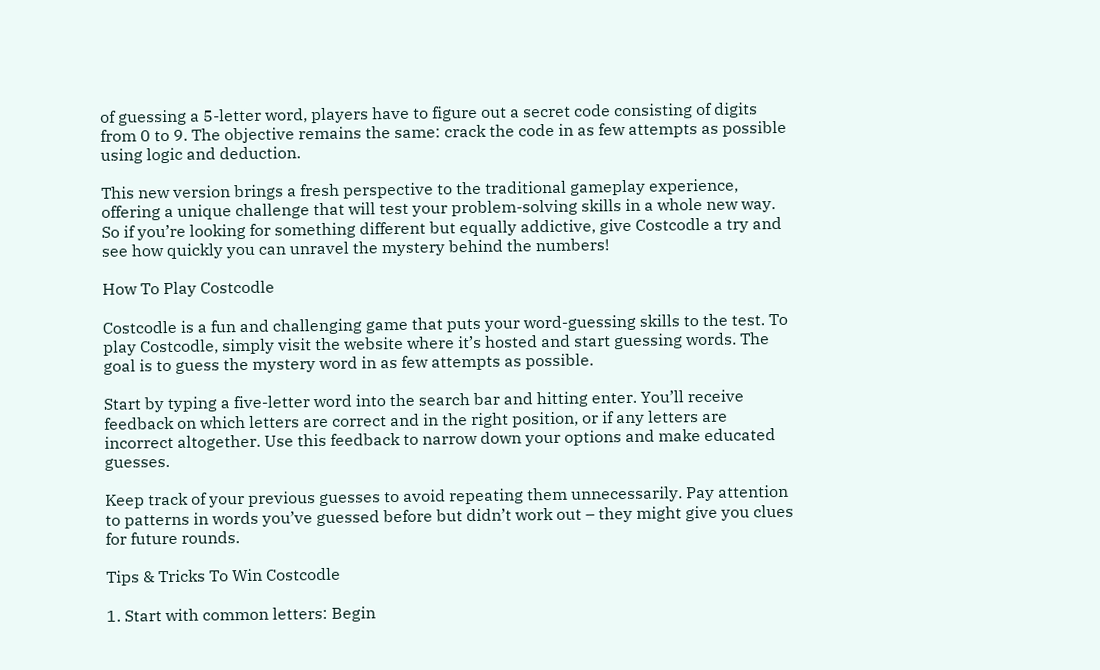of guessing a 5-letter word, players have to figure out a secret code consisting of digits from 0 to 9. The objective remains the same: crack the code in as few attempts as possible using logic and deduction.

This new version brings a fresh perspective to the traditional gameplay experience, offering a unique challenge that will test your problem-solving skills in a whole new way. So if you’re looking for something different but equally addictive, give Costcodle a try and see how quickly you can unravel the mystery behind the numbers!

How To Play Costcodle

Costcodle is a fun and challenging game that puts your word-guessing skills to the test. To play Costcodle, simply visit the website where it’s hosted and start guessing words. The goal is to guess the mystery word in as few attempts as possible.

Start by typing a five-letter word into the search bar and hitting enter. You’ll receive feedback on which letters are correct and in the right position, or if any letters are incorrect altogether. Use this feedback to narrow down your options and make educated guesses.

Keep track of your previous guesses to avoid repeating them unnecessarily. Pay attention to patterns in words you’ve guessed before but didn’t work out – they might give you clues for future rounds.

Tips & Tricks To Win Costcodle

1. Start with common letters: Begin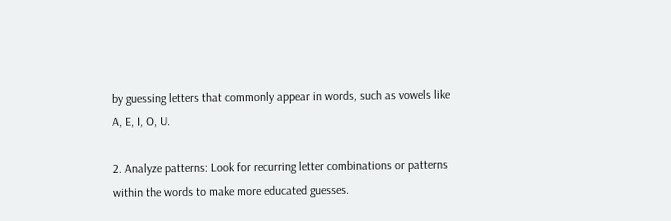by guessing letters that commonly appear in words, such as vowels like A, E, I, O, U.

2. Analyze patterns: Look for recurring letter combinations or patterns within the words to make more educated guesses.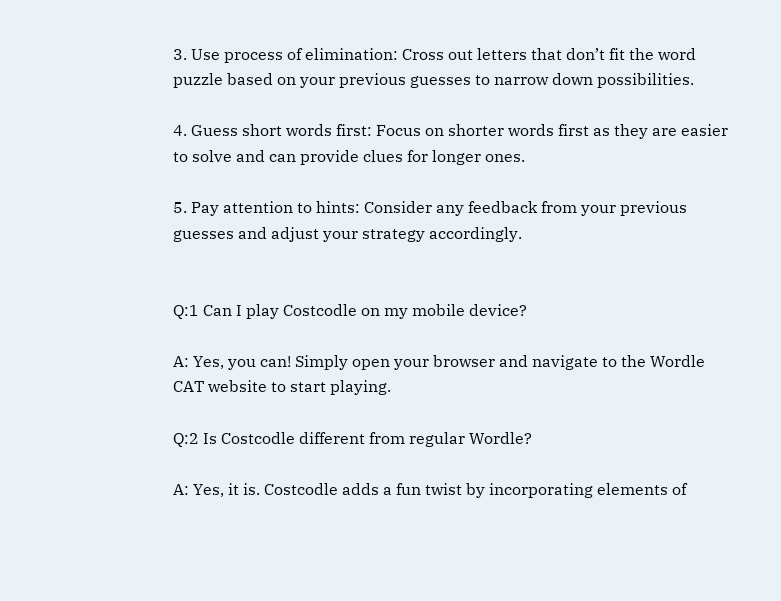3. Use process of elimination: Cross out letters that don’t fit the word puzzle based on your previous guesses to narrow down possibilities.

4. Guess short words first: Focus on shorter words first as they are easier to solve and can provide clues for longer ones.

5. Pay attention to hints: Consider any feedback from your previous guesses and adjust your strategy accordingly.


Q:1 Can I play Costcodle on my mobile device?

A: Yes, you can! Simply open your browser and navigate to the Wordle CAT website to start playing.

Q:2 Is Costcodle different from regular Wordle?

A: Yes, it is. Costcodle adds a fun twist by incorporating elements of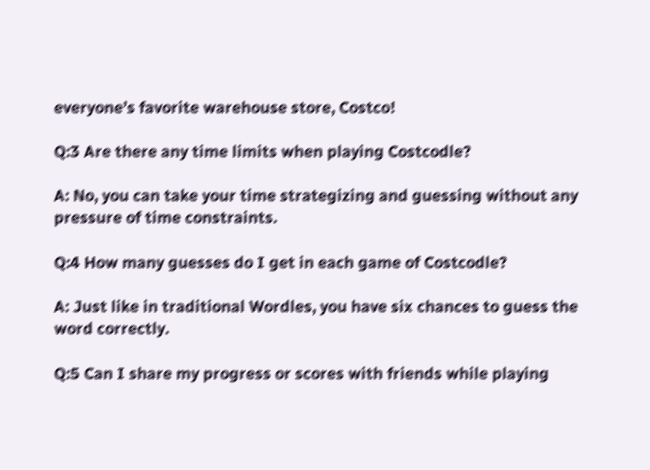everyone’s favorite warehouse store, Costco!

Q:3 Are there any time limits when playing Costcodle?

A: No, you can take your time strategizing and guessing without any pressure of time constraints.

Q:4 How many guesses do I get in each game of Costcodle?

A: Just like in traditional Wordles, you have six chances to guess the word correctly.

Q:5 Can I share my progress or scores with friends while playing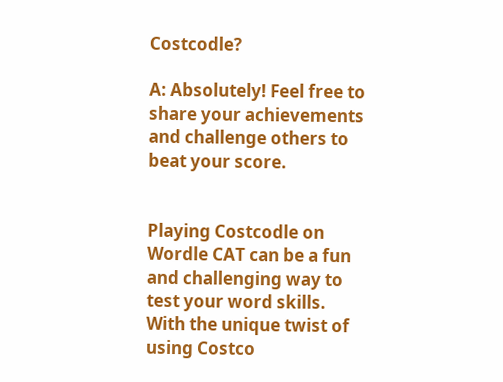Costcodle?

A: Absolutely! Feel free to share your achievements and challenge others to beat your score.


Playing Costcodle on Wordle CAT can be a fun and challenging way to test your word skills. With the unique twist of using Costco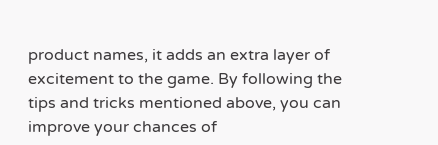product names, it adds an extra layer of excitement to the game. By following the tips and tricks mentioned above, you can improve your chances of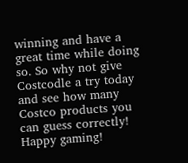winning and have a great time while doing so. So why not give Costcodle a try today and see how many Costco products you can guess correctly! Happy gaming!